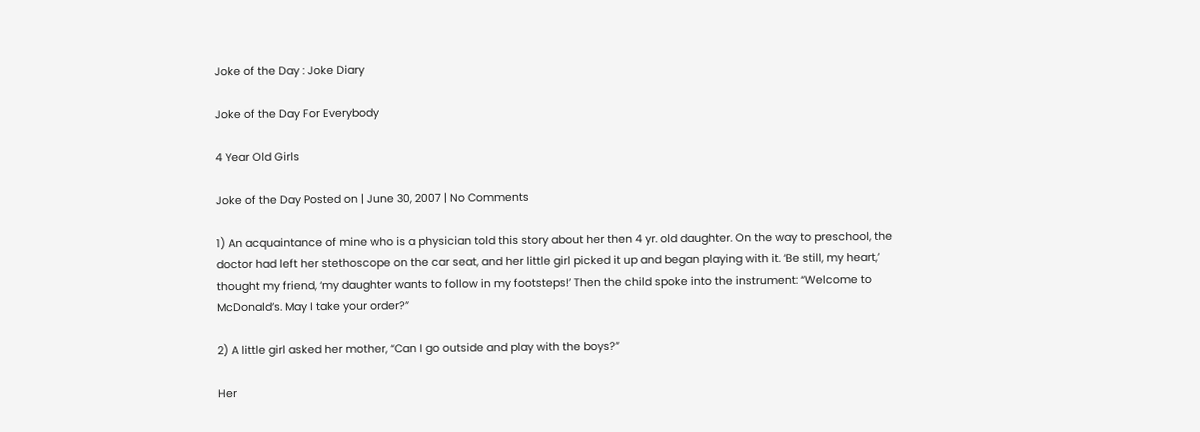Joke of the Day : Joke Diary

Joke of the Day For Everybody

4 Year Old Girls

Joke of the Day Posted on | June 30, 2007 | No Comments

1) An acquaintance of mine who is a physician told this story about her then 4 yr. old daughter. On the way to preschool, the doctor had left her stethoscope on the car seat, and her little girl picked it up and began playing with it. ‘Be still, my heart,’ thought my friend, ‘my daughter wants to follow in my footsteps!’ Then the child spoke into the instrument: “Welcome to McDonald’s. May I take your order?”

2) A little girl asked her mother, “Can I go outside and play with the boys?”

Her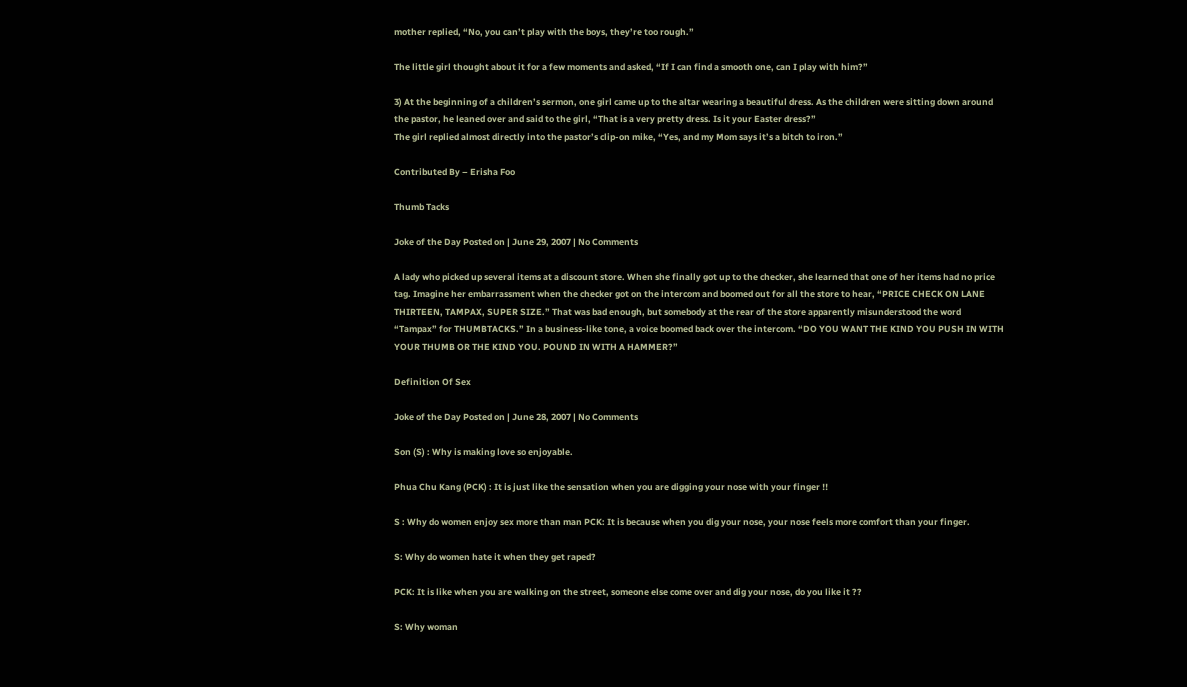mother replied, “No, you can’t play with the boys, they’re too rough.”

The little girl thought about it for a few moments and asked, “If I can find a smooth one, can I play with him?”

3) At the beginning of a children’s sermon, one girl came up to the altar wearing a beautiful dress. As the children were sitting down around the pastor, he leaned over and said to the girl, “That is a very pretty dress. Is it your Easter dress?”
The girl replied almost directly into the pastor’s clip-on mike, “Yes, and my Mom says it’s a bitch to iron.”

Contributed By – Erisha Foo

Thumb Tacks

Joke of the Day Posted on | June 29, 2007 | No Comments

A lady who picked up several items at a discount store. When she finally got up to the checker, she learned that one of her items had no price tag. Imagine her embarrassment when the checker got on the intercom and boomed out for all the store to hear, “PRICE CHECK ON LANE THIRTEEN, TAMPAX, SUPER SIZE.” That was bad enough, but somebody at the rear of the store apparently misunderstood the word “Tampax” for THUMBTACKS.” In a business-like tone, a voice boomed back over the intercom. “DO YOU WANT THE KIND YOU PUSH IN WITH YOUR THUMB OR THE KIND YOU. POUND IN WITH A HAMMER?”

Definition Of Sex

Joke of the Day Posted on | June 28, 2007 | No Comments

Son (S) : Why is making love so enjoyable.

Phua Chu Kang (PCK) : It is just like the sensation when you are digging your nose with your finger !!

S : Why do women enjoy sex more than man PCK: It is because when you dig your nose, your nose feels more comfort than your finger.

S: Why do women hate it when they get raped?

PCK: It is like when you are walking on the street, someone else come over and dig your nose, do you like it ??

S: Why woman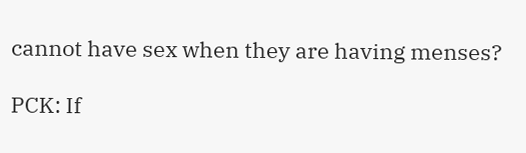cannot have sex when they are having menses?

PCK: If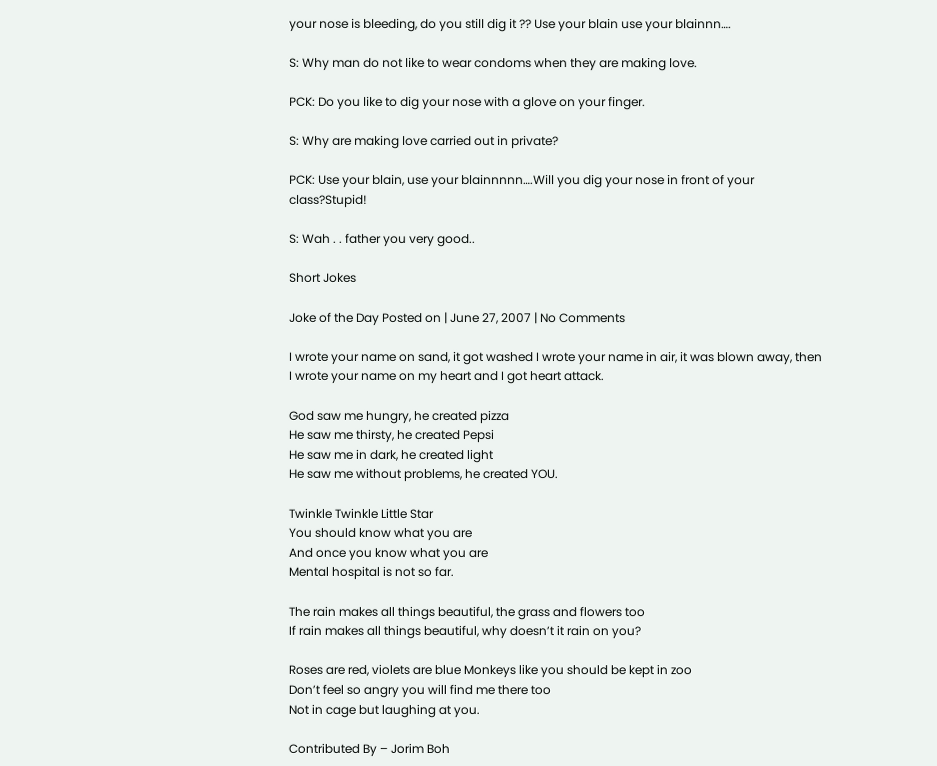your nose is bleeding, do you still dig it ?? Use your blain use your blainnn….

S: Why man do not like to wear condoms when they are making love.

PCK: Do you like to dig your nose with a glove on your finger.

S: Why are making love carried out in private?

PCK: Use your blain, use your blainnnnn….Will you dig your nose in front of your class?Stupid!

S: Wah . . father you very good..

Short Jokes

Joke of the Day Posted on | June 27, 2007 | No Comments

I wrote your name on sand, it got washed I wrote your name in air, it was blown away, then I wrote your name on my heart and I got heart attack.

God saw me hungry, he created pizza
He saw me thirsty, he created Pepsi
He saw me in dark, he created light
He saw me without problems, he created YOU.

Twinkle Twinkle Little Star
You should know what you are
And once you know what you are
Mental hospital is not so far.

The rain makes all things beautiful, the grass and flowers too
If rain makes all things beautiful, why doesn’t it rain on you?

Roses are red, violets are blue Monkeys like you should be kept in zoo
Don’t feel so angry you will find me there too
Not in cage but laughing at you.

Contributed By – Jorim Boh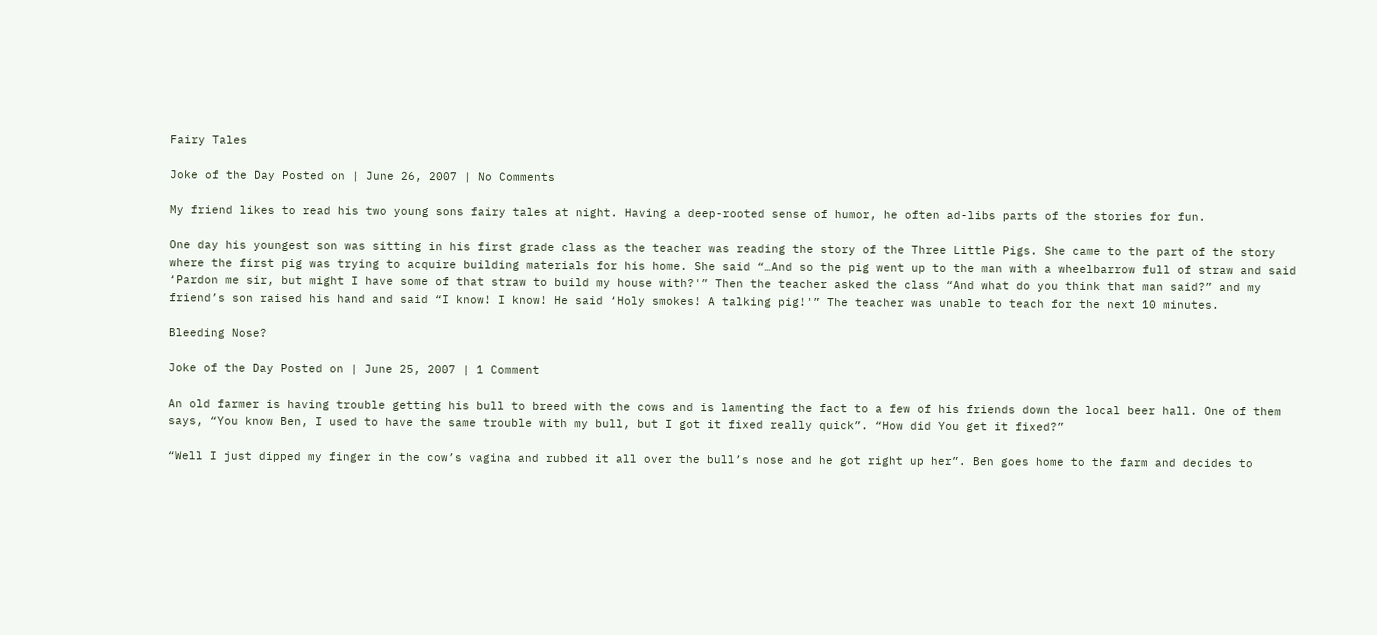Fairy Tales

Joke of the Day Posted on | June 26, 2007 | No Comments

My friend likes to read his two young sons fairy tales at night. Having a deep-rooted sense of humor, he often ad-libs parts of the stories for fun.

One day his youngest son was sitting in his first grade class as the teacher was reading the story of the Three Little Pigs. She came to the part of the story where the first pig was trying to acquire building materials for his home. She said “…And so the pig went up to the man with a wheelbarrow full of straw and said ‘Pardon me sir, but might I have some of that straw to build my house with?'” Then the teacher asked the class “And what do you think that man said?” and my friend’s son raised his hand and said “I know! I know! He said ‘Holy smokes! A talking pig!'” The teacher was unable to teach for the next 10 minutes.

Bleeding Nose?

Joke of the Day Posted on | June 25, 2007 | 1 Comment

An old farmer is having trouble getting his bull to breed with the cows and is lamenting the fact to a few of his friends down the local beer hall. One of them says, “You know Ben, I used to have the same trouble with my bull, but I got it fixed really quick”. “How did You get it fixed?”

“Well I just dipped my finger in the cow’s vagina and rubbed it all over the bull’s nose and he got right up her”. Ben goes home to the farm and decides to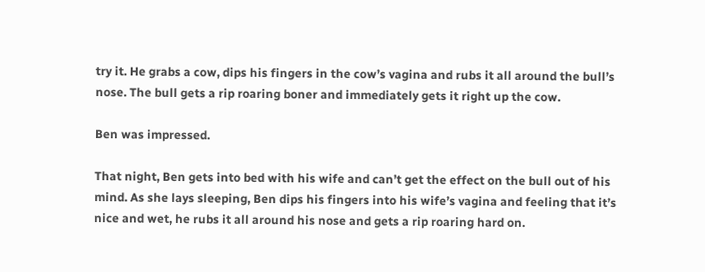try it. He grabs a cow, dips his fingers in the cow’s vagina and rubs it all around the bull’s nose. The bull gets a rip roaring boner and immediately gets it right up the cow.

Ben was impressed.

That night, Ben gets into bed with his wife and can’t get the effect on the bull out of his mind. As she lays sleeping, Ben dips his fingers into his wife’s vagina and feeling that it’s nice and wet, he rubs it all around his nose and gets a rip roaring hard on.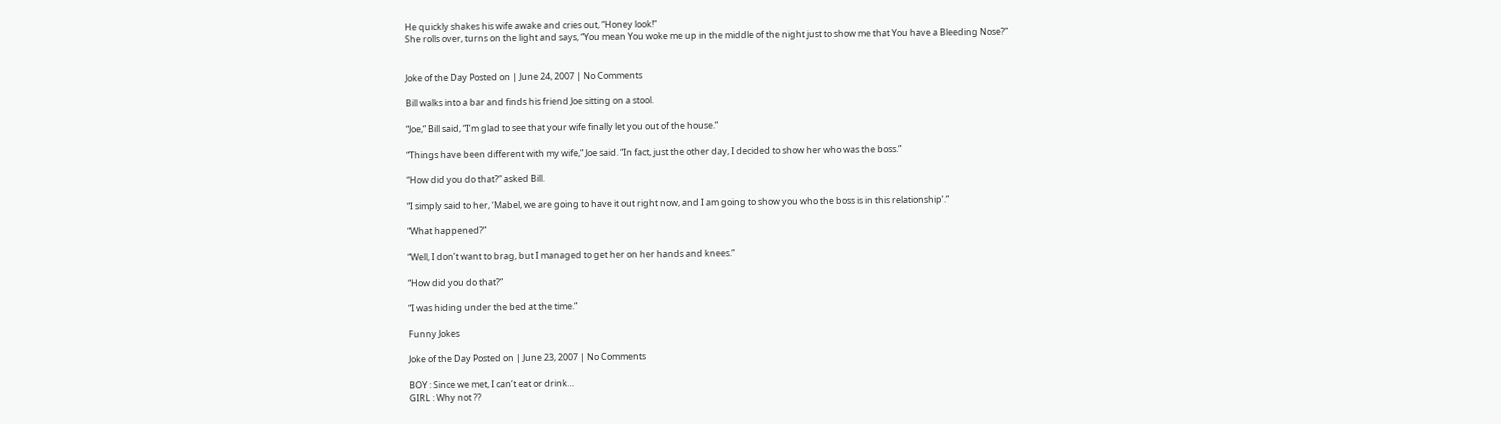He quickly shakes his wife awake and cries out, “Honey look!”
She rolls over, turns on the light and says, “You mean You woke me up in the middle of the night just to show me that You have a Bleeding Nose?”


Joke of the Day Posted on | June 24, 2007 | No Comments

Bill walks into a bar and finds his friend Joe sitting on a stool.

“Joe,” Bill said, “I’m glad to see that your wife finally let you out of the house.”

“Things have been different with my wife,” Joe said. “In fact, just the other day, I decided to show her who was the boss.”

“How did you do that?” asked Bill.

“I simply said to her, ‘Mabel, we are going to have it out right now, and I am going to show you who the boss is in this relationship’.”

“What happened?”

“Well, I don’t want to brag, but I managed to get her on her hands and knees.”

“How did you do that?”

“I was hiding under the bed at the time.”

Funny Jokes

Joke of the Day Posted on | June 23, 2007 | No Comments

BOY : Since we met, I can’t eat or drink…
GIRL : Why not ??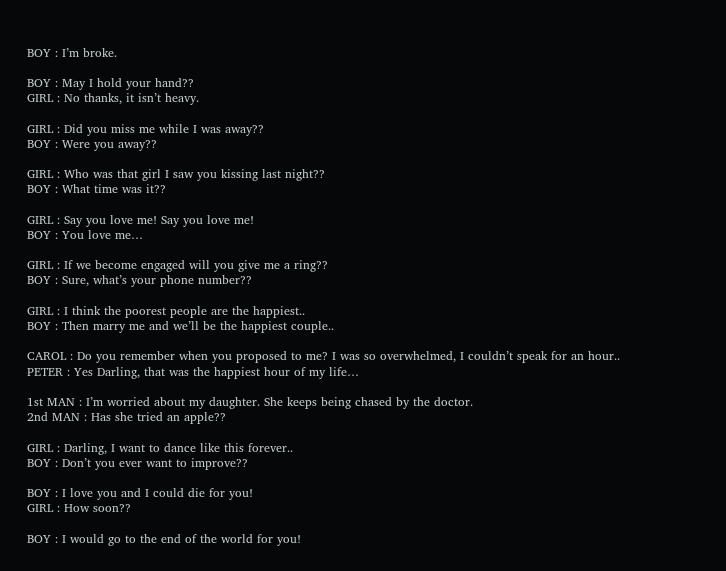BOY : I’m broke.

BOY : May I hold your hand??
GIRL : No thanks, it isn’t heavy.

GIRL : Did you miss me while I was away??
BOY : Were you away??

GIRL : Who was that girl I saw you kissing last night??
BOY : What time was it??

GIRL : Say you love me! Say you love me!
BOY : You love me…

GIRL : If we become engaged will you give me a ring??
BOY : Sure, what’s your phone number??

GIRL : I think the poorest people are the happiest..
BOY : Then marry me and we’ll be the happiest couple..

CAROL : Do you remember when you proposed to me? I was so overwhelmed, I couldn’t speak for an hour..
PETER : Yes Darling, that was the happiest hour of my life…

1st MAN : I’m worried about my daughter. She keeps being chased by the doctor.
2nd MAN : Has she tried an apple??

GIRL : Darling, I want to dance like this forever..
BOY : Don’t you ever want to improve??

BOY : I love you and I could die for you!
GIRL : How soon??

BOY : I would go to the end of the world for you!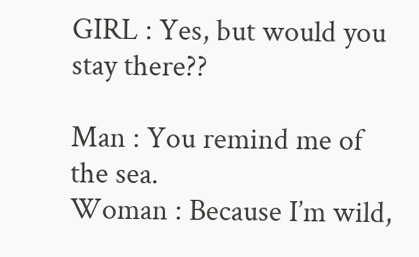GIRL : Yes, but would you stay there??

Man : You remind me of the sea.
Woman : Because I’m wild,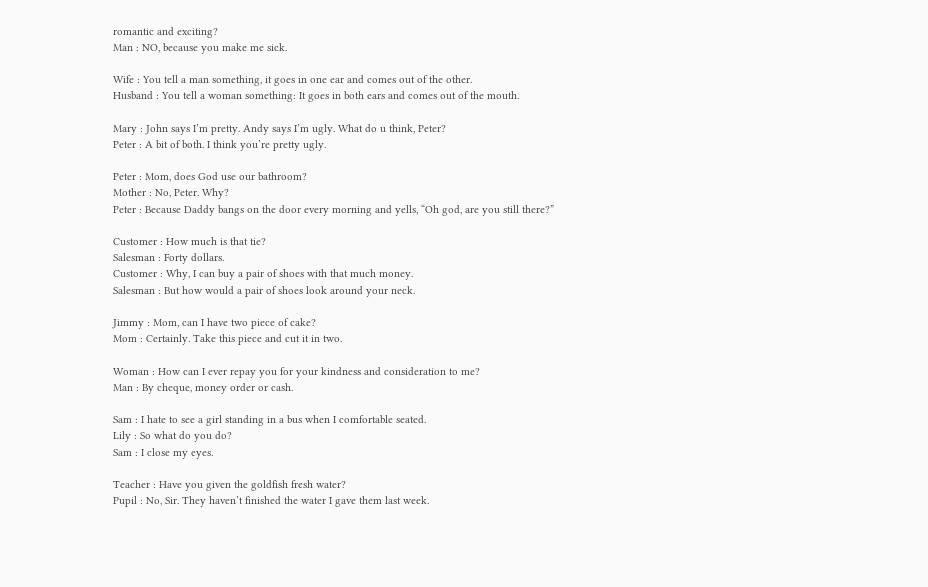romantic and exciting?
Man : NO, because you make me sick.

Wife : You tell a man something, it goes in one ear and comes out of the other.
Husband : You tell a woman something: It goes in both ears and comes out of the mouth.

Mary : John says I’m pretty. Andy says I’m ugly. What do u think, Peter?
Peter : A bit of both. I think you’re pretty ugly.

Peter : Mom, does God use our bathroom?
Mother : No, Peter. Why?
Peter : Because Daddy bangs on the door every morning and yells, “Oh god, are you still there?”

Customer : How much is that tie?
Salesman : Forty dollars.
Customer : Why, I can buy a pair of shoes with that much money.
Salesman : But how would a pair of shoes look around your neck.

Jimmy : Mom, can I have two piece of cake?
Mom : Certainly. Take this piece and cut it in two.

Woman : How can I ever repay you for your kindness and consideration to me?
Man : By cheque, money order or cash.

Sam : I hate to see a girl standing in a bus when I comfortable seated.
Lily : So what do you do?
Sam : I close my eyes.

Teacher : Have you given the goldfish fresh water?
Pupil : No, Sir. They haven’t finished the water I gave them last week.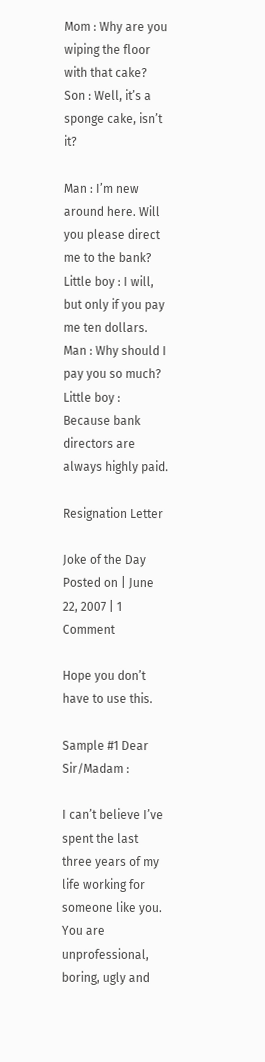Mom : Why are you wiping the floor with that cake?
Son : Well, it’s a sponge cake, isn’t it?

Man : I’m new around here. Will you please direct me to the bank?
Little boy : I will, but only if you pay me ten dollars.
Man : Why should I pay you so much?
Little boy : Because bank directors are always highly paid.

Resignation Letter

Joke of the Day Posted on | June 22, 2007 | 1 Comment

Hope you don’t have to use this.

Sample #1 Dear Sir/Madam :

I can’t believe I’ve spent the last three years of my life working for someone like you. You are unprofessional, boring, ugly and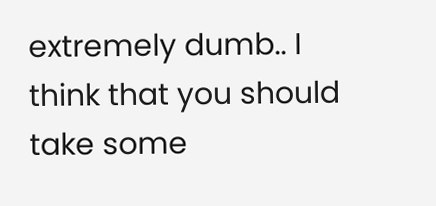extremely dumb.. I think that you should take some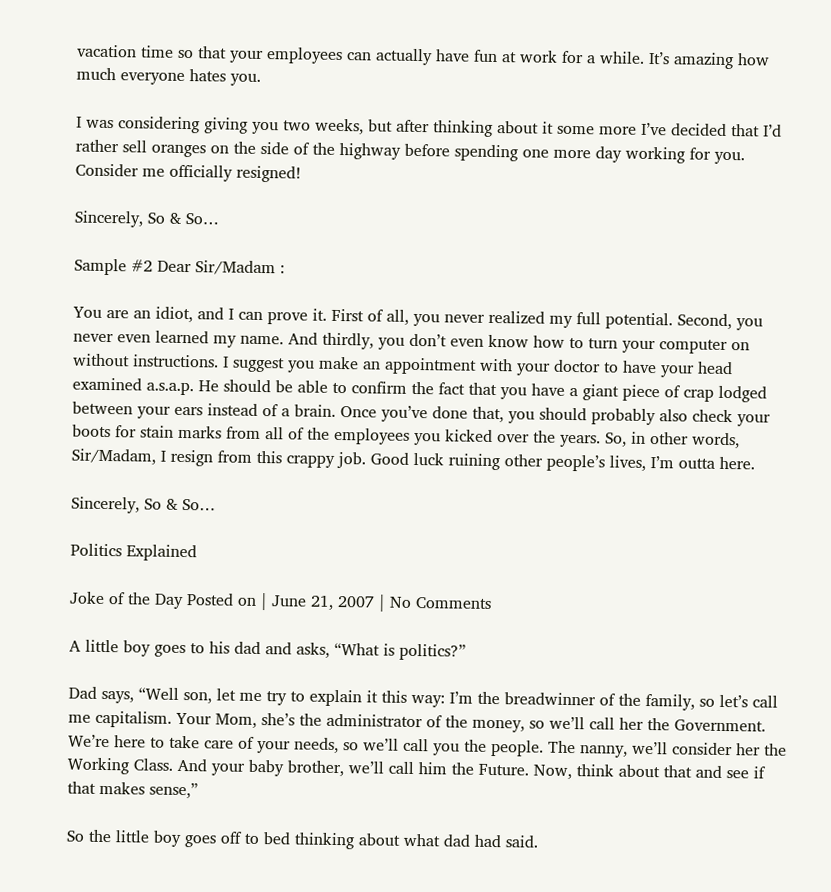vacation time so that your employees can actually have fun at work for a while. It’s amazing how much everyone hates you.

I was considering giving you two weeks, but after thinking about it some more I’ve decided that I’d rather sell oranges on the side of the highway before spending one more day working for you. Consider me officially resigned!

Sincerely, So & So…

Sample #2 Dear Sir/Madam :

You are an idiot, and I can prove it. First of all, you never realized my full potential. Second, you never even learned my name. And thirdly, you don’t even know how to turn your computer on without instructions. I suggest you make an appointment with your doctor to have your head examined a.s.a.p. He should be able to confirm the fact that you have a giant piece of crap lodged between your ears instead of a brain. Once you’ve done that, you should probably also check your boots for stain marks from all of the employees you kicked over the years. So, in other words, Sir/Madam, I resign from this crappy job. Good luck ruining other people’s lives, I’m outta here.

Sincerely, So & So…

Politics Explained

Joke of the Day Posted on | June 21, 2007 | No Comments

A little boy goes to his dad and asks, “What is politics?”

Dad says, “Well son, let me try to explain it this way: I’m the breadwinner of the family, so let’s call me capitalism. Your Mom, she’s the administrator of the money, so we’ll call her the Government. We’re here to take care of your needs, so we’ll call you the people. The nanny, we’ll consider her the Working Class. And your baby brother, we’ll call him the Future. Now, think about that and see if that makes sense,”

So the little boy goes off to bed thinking about what dad had said.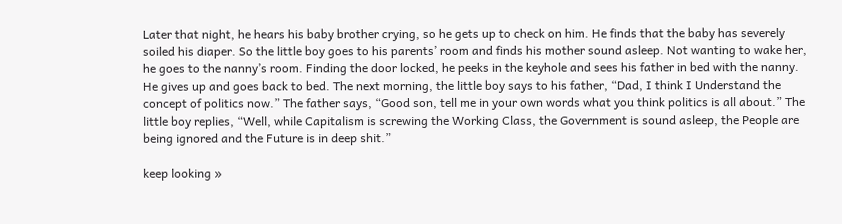Later that night, he hears his baby brother crying, so he gets up to check on him. He finds that the baby has severely soiled his diaper. So the little boy goes to his parents’ room and finds his mother sound asleep. Not wanting to wake her, he goes to the nanny’s room. Finding the door locked, he peeks in the keyhole and sees his father in bed with the nanny. He gives up and goes back to bed. The next morning, the little boy says to his father, “Dad, I think I Understand the concept of politics now.” The father says, “Good son, tell me in your own words what you think politics is all about.” The little boy replies, “Well, while Capitalism is screwing the Working Class, the Government is sound asleep, the People are being ignored and the Future is in deep shit.”

keep looking »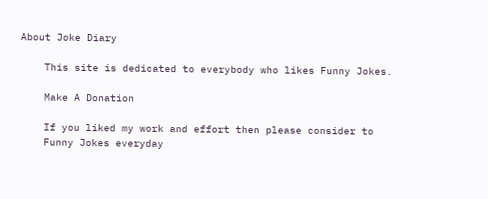About Joke Diary

    This site is dedicated to everybody who likes Funny Jokes.

    Make A Donation

    If you liked my work and effort then please consider to
    Funny Jokes everyday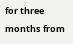for three months from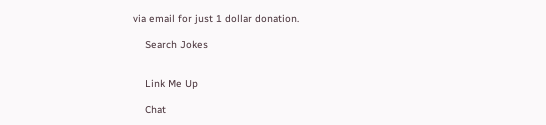via email for just 1 dollar donation.

    Search Jokes


    Link Me Up

    Chat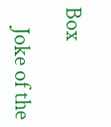Box

    Joke of the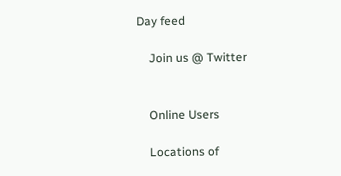Day feed

    Join us @ Twitter


    Online Users

    Locations of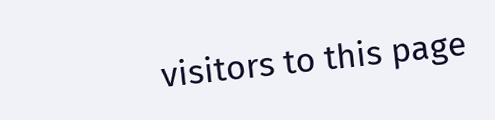visitors to this page